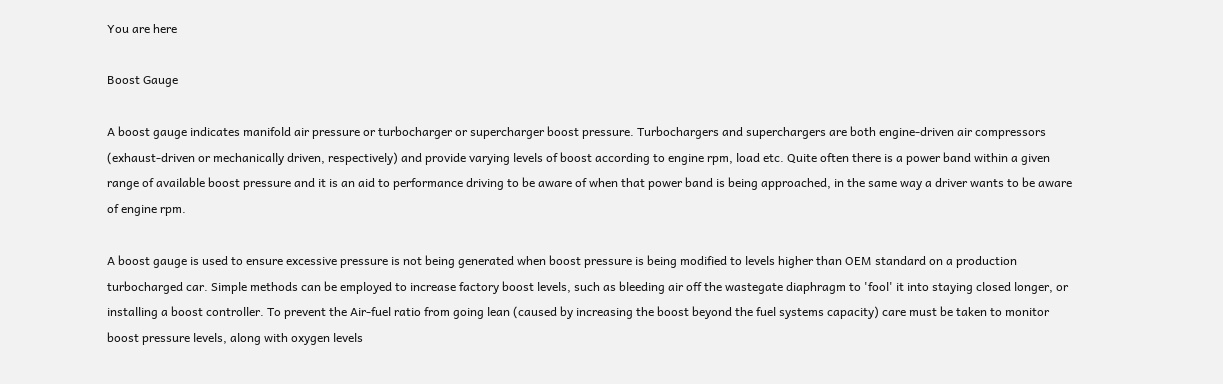You are here

Boost Gauge

A boost gauge indicates manifold air pressure or turbocharger or supercharger boost pressure. Turbochargers and superchargers are both engine-driven air compressors (exhaust-driven or mechanically driven, respectively) and provide varying levels of boost according to engine rpm, load etc. Quite often there is a power band within a given range of available boost pressure and it is an aid to performance driving to be aware of when that power band is being approached, in the same way a driver wants to be aware of engine rpm.

A boost gauge is used to ensure excessive pressure is not being generated when boost pressure is being modified to levels higher than OEM standard on a production turbocharged car. Simple methods can be employed to increase factory boost levels, such as bleeding air off the wastegate diaphragm to 'fool' it into staying closed longer, or installing a boost controller. To prevent the Air-fuel ratio from going lean (caused by increasing the boost beyond the fuel systems capacity) care must be taken to monitor boost pressure levels, along with oxygen levels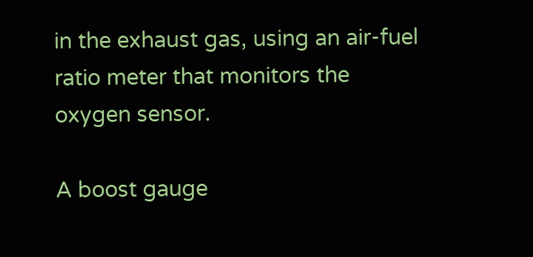in the exhaust gas, using an air-fuel ratio meter that monitors the oxygen sensor.

A boost gauge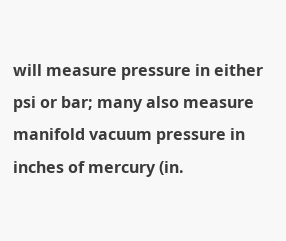will measure pressure in either psi or bar; many also measure manifold vacuum pressure in inches of mercury (in.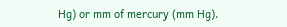Hg) or mm of mercury (mm Hg).